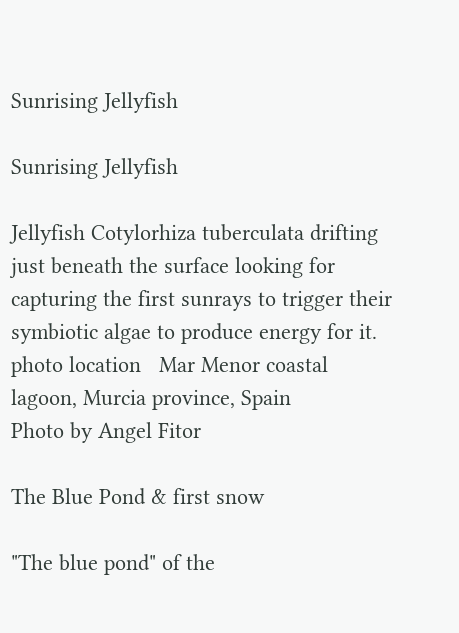Sunrising Jellyfish

Sunrising Jellyfish

Jellyfish Cotylorhiza tuberculata drifting just beneath the surface looking for capturing the first sunrays to trigger their symbiotic algae to produce energy for it.
photo location   Mar Menor coastal lagoon, Murcia province, Spain
Photo by Angel Fitor

The Blue Pond & first snow

"The blue pond" of the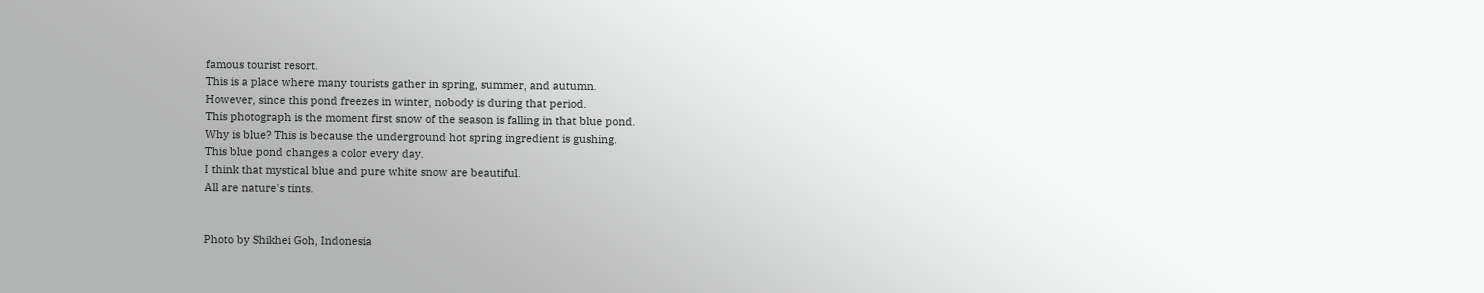famous tourist resort.
This is a place where many tourists gather in spring, summer, and autumn.
However, since this pond freezes in winter, nobody is during that period.
This photograph is the moment first snow of the season is falling in that blue pond.
Why is blue? This is because the underground hot spring ingredient is gushing.
This blue pond changes a color every day.
I think that mystical blue and pure white snow are beautiful.
All are nature's tints.


Photo by Shikhei Goh, Indonesia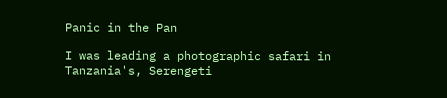Panic in the Pan

I was leading a photographic safari in Tanzania's, Serengeti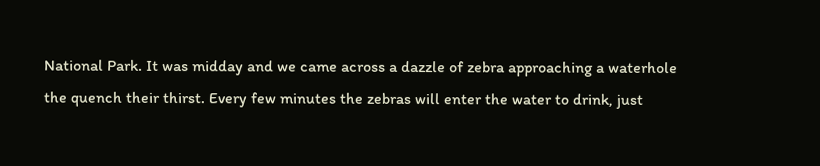National Park. It was midday and we came across a dazzle of zebra approaching a waterhole the quench their thirst. Every few minutes the zebras will enter the water to drink, just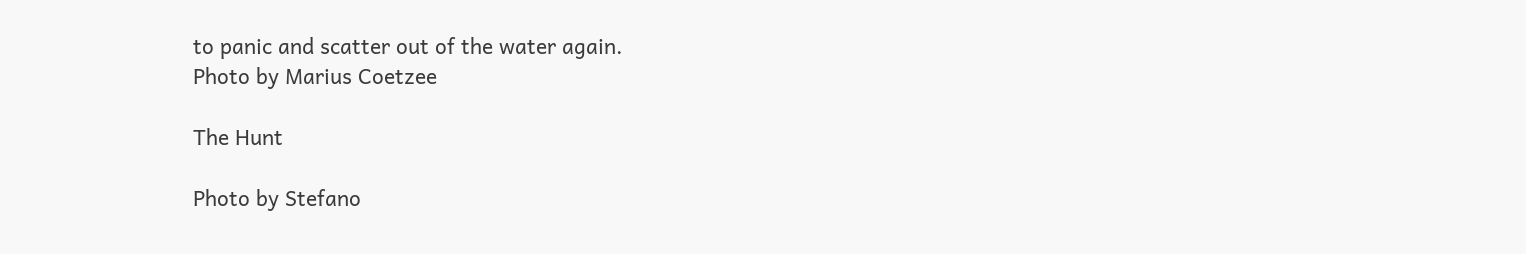to panic and scatter out of the water again.
Photo by Marius Coetzee

The Hunt

Photo by Stefano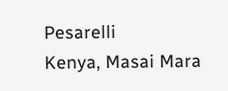Pesarelli
Kenya, Masai Mara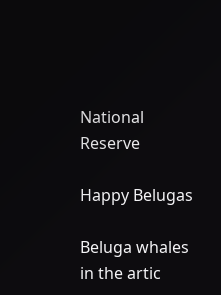National Reserve

Happy Belugas

Beluga whales in the artic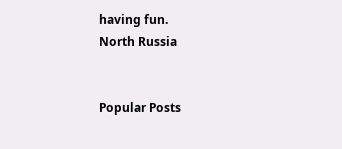having fun.
North Russia


Popular Posts